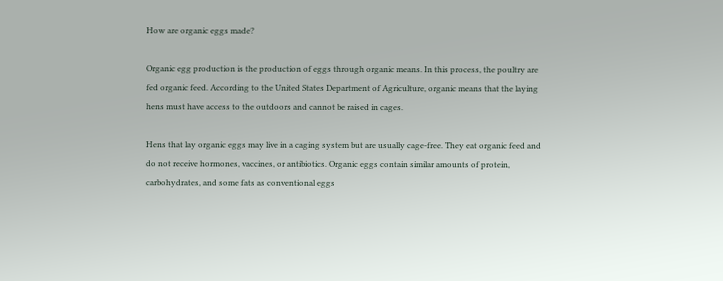How are organic eggs made?

Organic egg production is the production of eggs through organic means. In this process, the poultry are fed organic feed. According to the United States Department of Agriculture, organic means that the laying hens must have access to the outdoors and cannot be raised in cages.

Hens that lay organic eggs may live in a caging system but are usually cage-free. They eat organic feed and do not receive hormones, vaccines, or antibiotics. Organic eggs contain similar amounts of protein, carbohydrates, and some fats as conventional eggs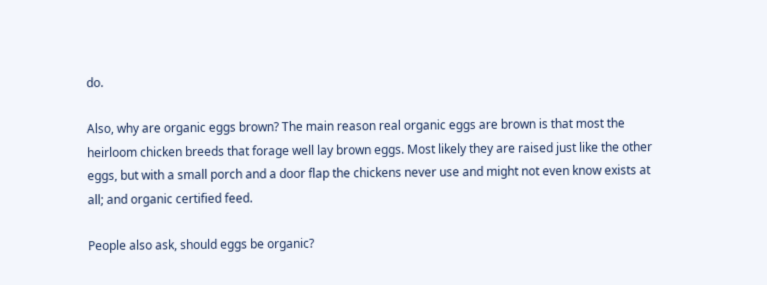do.

Also, why are organic eggs brown? The main reason real organic eggs are brown is that most the heirloom chicken breeds that forage well lay brown eggs. Most likely they are raised just like the other eggs, but with a small porch and a door flap the chickens never use and might not even know exists at all; and organic certified feed.

People also ask, should eggs be organic?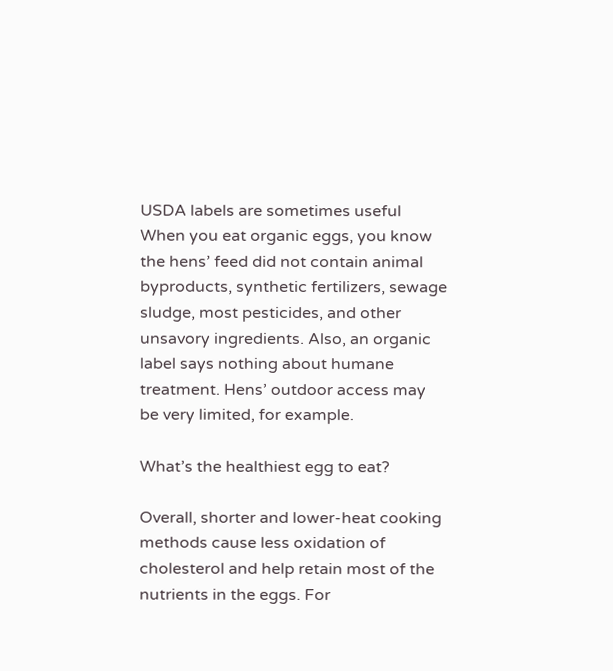USDA labels are sometimes useful When you eat organic eggs, you know the hens’ feed did not contain animal byproducts, synthetic fertilizers, sewage sludge, most pesticides, and other unsavory ingredients. Also, an organic label says nothing about humane treatment. Hens’ outdoor access may be very limited, for example.

What’s the healthiest egg to eat?

Overall, shorter and lower-heat cooking methods cause less oxidation of cholesterol and help retain most of the nutrients in the eggs. For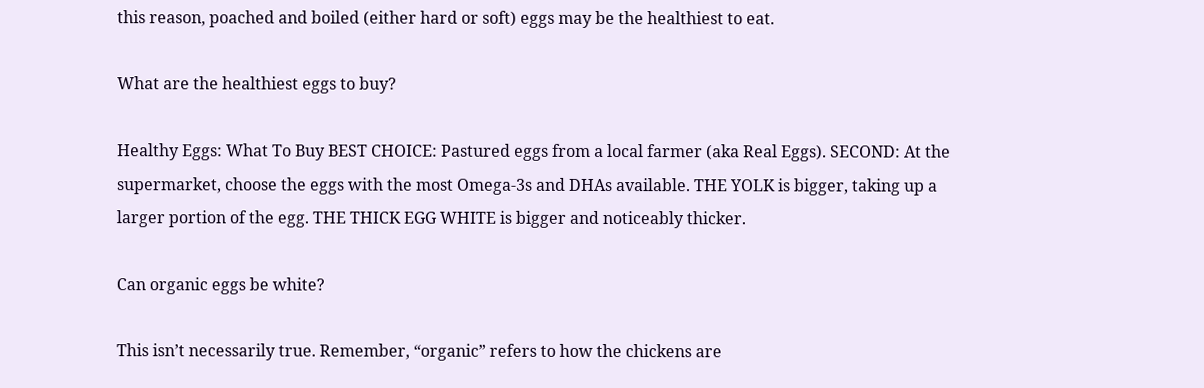this reason, poached and boiled (either hard or soft) eggs may be the healthiest to eat.

What are the healthiest eggs to buy?

Healthy Eggs: What To Buy BEST CHOICE: Pastured eggs from a local farmer (aka Real Eggs). SECOND: At the supermarket, choose the eggs with the most Omega-3s and DHAs available. THE YOLK is bigger, taking up a larger portion of the egg. THE THICK EGG WHITE is bigger and noticeably thicker.

Can organic eggs be white?

This isn’t necessarily true. Remember, “organic” refers to how the chickens are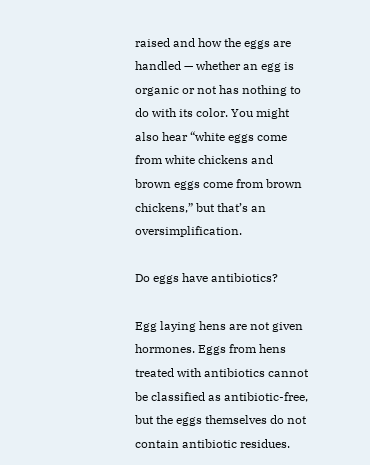raised and how the eggs are handled — whether an egg is organic or not has nothing to do with its color. You might also hear “white eggs come from white chickens and brown eggs come from brown chickens,” but that’s an oversimplification.

Do eggs have antibiotics?

Egg laying hens are not given hormones. Eggs from hens treated with antibiotics cannot be classified as antibiotic-free, but the eggs themselves do not contain antibiotic residues.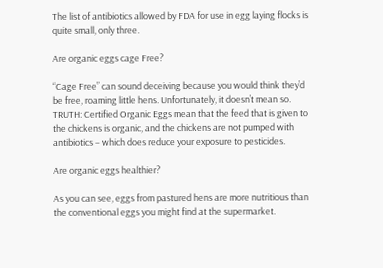The list of antibiotics allowed by FDA for use in egg laying flocks is quite small, only three.

Are organic eggs cage Free?

“Cage Free” can sound deceiving because you would think they’d be free, roaming little hens. Unfortunately, it doesn’t mean so. TRUTH: Certified Organic Eggs mean that the feed that is given to the chickens is organic, and the chickens are not pumped with antibiotics – which does reduce your exposure to pesticides.

Are organic eggs healthier?

As you can see, eggs from pastured hens are more nutritious than the conventional eggs you might find at the supermarket.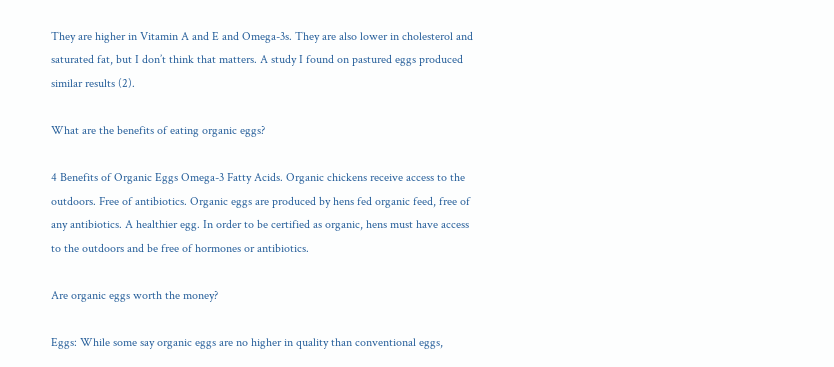They are higher in Vitamin A and E and Omega-3s. They are also lower in cholesterol and saturated fat, but I don’t think that matters. A study I found on pastured eggs produced similar results (2).

What are the benefits of eating organic eggs?

4 Benefits of Organic Eggs Omega-3 Fatty Acids. Organic chickens receive access to the outdoors. Free of antibiotics. Organic eggs are produced by hens fed organic feed, free of any antibiotics. A healthier egg. In order to be certified as organic, hens must have access to the outdoors and be free of hormones or antibiotics.

Are organic eggs worth the money?

Eggs: While some say organic eggs are no higher in quality than conventional eggs,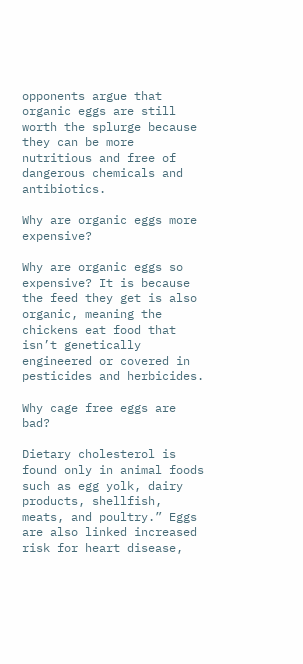opponents argue that organic eggs are still worth the splurge because they can be more nutritious and free of dangerous chemicals and antibiotics.

Why are organic eggs more expensive?

Why are organic eggs so expensive? It is because the feed they get is also organic, meaning the chickens eat food that isn’t genetically engineered or covered in pesticides and herbicides.

Why cage free eggs are bad?

Dietary cholesterol is found only in animal foods such as egg yolk, dairy products, shellfish, meats, and poultry.” Eggs are also linked increased risk for heart disease,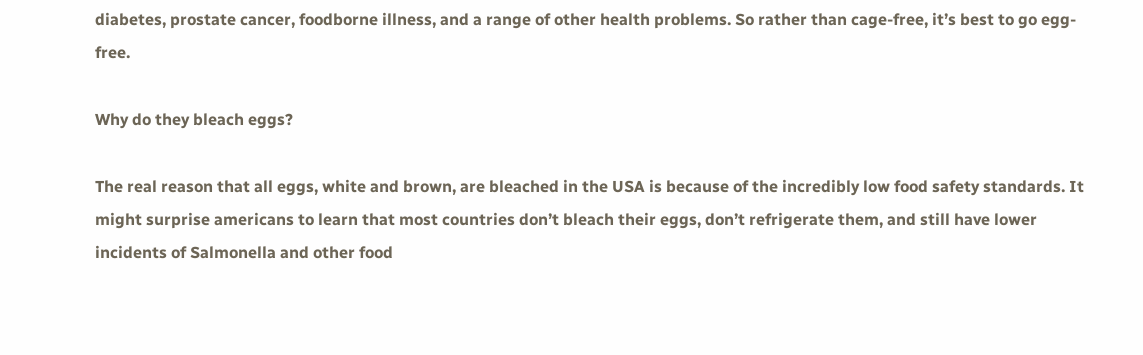diabetes, prostate cancer, foodborne illness, and a range of other health problems. So rather than cage-free, it’s best to go egg-free.

Why do they bleach eggs?

The real reason that all eggs, white and brown, are bleached in the USA is because of the incredibly low food safety standards. It might surprise americans to learn that most countries don’t bleach their eggs, don’t refrigerate them, and still have lower incidents of Salmonella and other food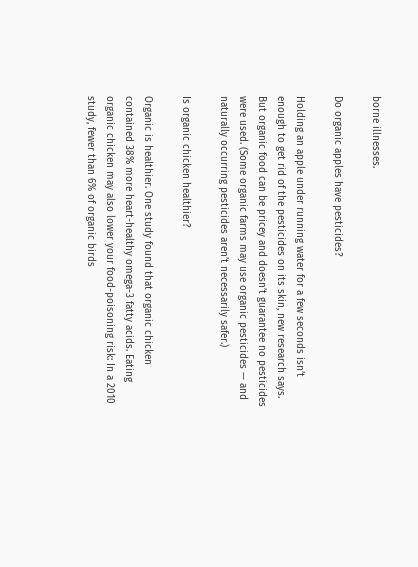borne illnesses.

Do organic apples have pesticides?

Holding an apple under running water for a few seconds isn’t enough to get rid of the pesticides on its skin, new research says. But organic food can be pricey and doesn’t guarantee no pesticides were used. (Some organic farms may use organic pesticides — and naturally occurring pesticides aren’t necessarily safer.)

Is organic chicken healthier?

Organic is healthier. One study found that organic chicken contained 38% more heart-healthy omega-3 fatty acids. Eating organic chicken may also lower your food-poisoning risk: In a 2010 study, fewer than 6% of organic birds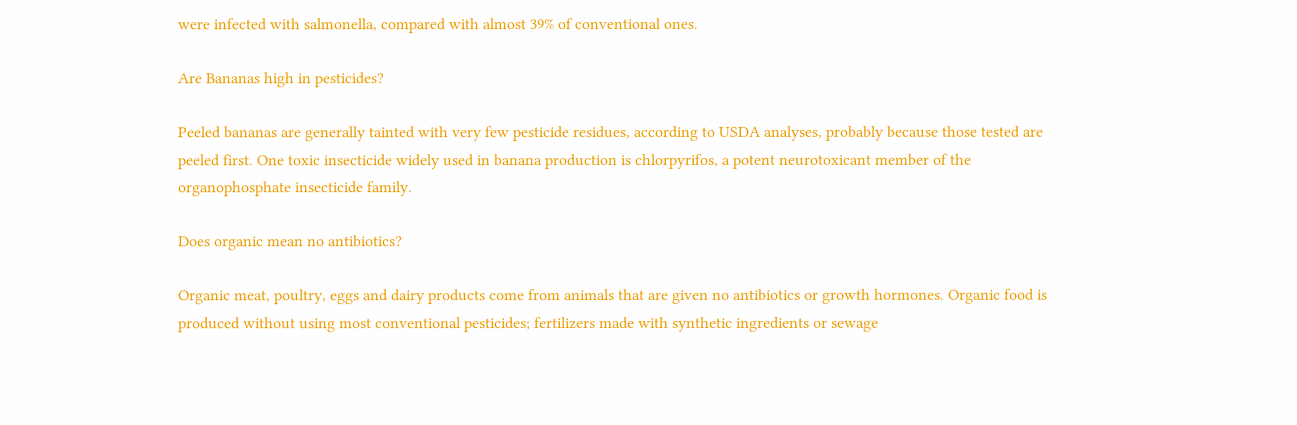were infected with salmonella, compared with almost 39% of conventional ones.

Are Bananas high in pesticides?

Peeled bananas are generally tainted with very few pesticide residues, according to USDA analyses, probably because those tested are peeled first. One toxic insecticide widely used in banana production is chlorpyrifos, a potent neurotoxicant member of the organophosphate insecticide family.

Does organic mean no antibiotics?

Organic meat, poultry, eggs and dairy products come from animals that are given no antibiotics or growth hormones. Organic food is produced without using most conventional pesticides; fertilizers made with synthetic ingredients or sewage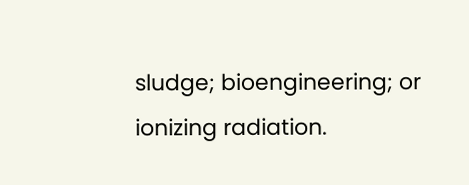sludge; bioengineering; or ionizing radiation.